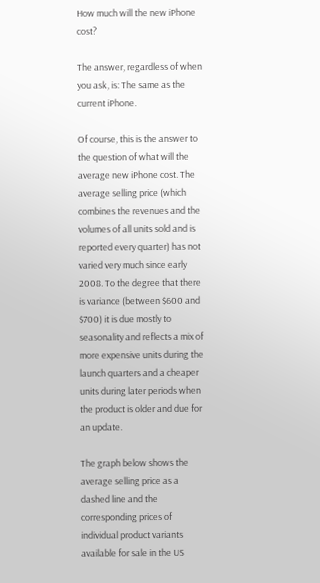How much will the new iPhone cost?

The answer, regardless of when you ask, is: The same as the current iPhone.

Of course, this is the answer to the question of what will the average new iPhone cost. The average selling price (which combines the revenues and the volumes of all units sold and is reported every quarter) has not varied very much since early 2008. To the degree that there is variance (between $600 and $700) it is due mostly to seasonality and reflects a mix of more expensive units during the launch quarters and a cheaper units during later periods when the product is older and due for an update.

The graph below shows the average selling price as a dashed line and the corresponding prices of individual product variants available for sale in the US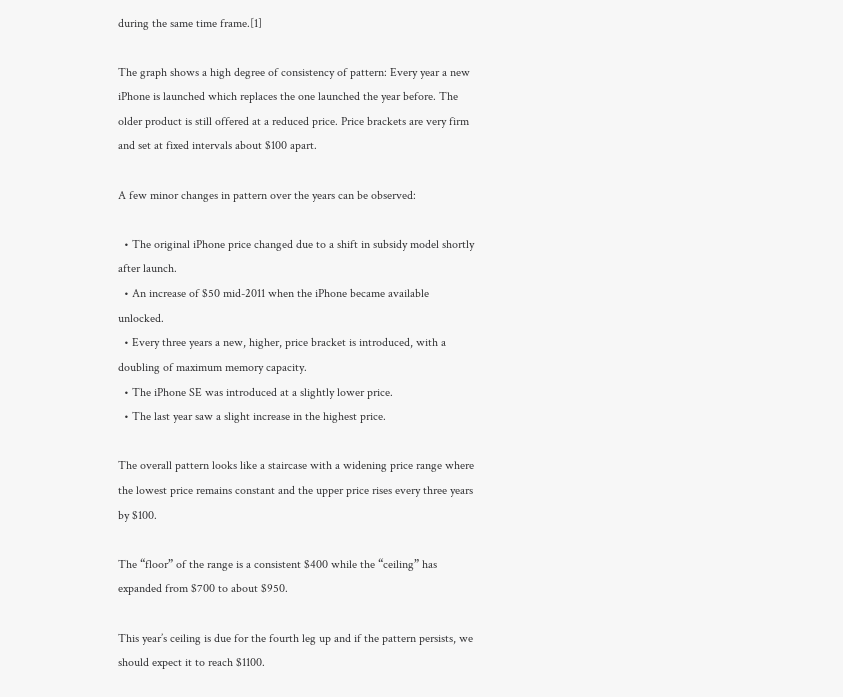during the same time frame.[1]

The graph shows a high degree of consistency of pattern: Every year a new iPhone is launched which replaces the one launched the year before. The older product is still offered at a reduced price. Price brackets are very firm and set at fixed intervals about $100 apart.

A few minor changes in pattern over the years can be observed:

  • The original iPhone price changed due to a shift in subsidy model shortly after launch.
  • An increase of $50 mid-2011 when the iPhone became available unlocked.
  • Every three years a new, higher, price bracket is introduced, with a  doubling of maximum memory capacity.
  • The iPhone SE was introduced at a slightly lower price.
  • The last year saw a slight increase in the highest price.

The overall pattern looks like a staircase with a widening price range where the lowest price remains constant and the upper price rises every three years by $100.

The “floor” of the range is a consistent $400 while the “ceiling” has expanded from $700 to about $950.

This year’s ceiling is due for the fourth leg up and if the pattern persists, we should expect it to reach $1100.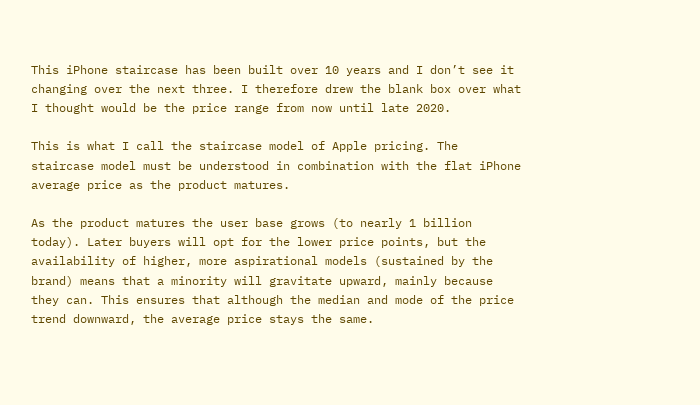This iPhone staircase has been built over 10 years and I don’t see it changing over the next three. I therefore drew the blank box over what I thought would be the price range from now until late 2020.

This is what I call the staircase model of Apple pricing. The staircase model must be understood in combination with the flat iPhone average price as the product matures.

As the product matures the user base grows (to nearly 1 billion today). Later buyers will opt for the lower price points, but the availability of higher, more aspirational models (sustained by the brand) means that a minority will gravitate upward, mainly because they can. This ensures that although the median and mode of the price trend downward, the average price stays the same.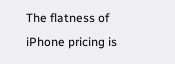The flatness of iPhone pricing is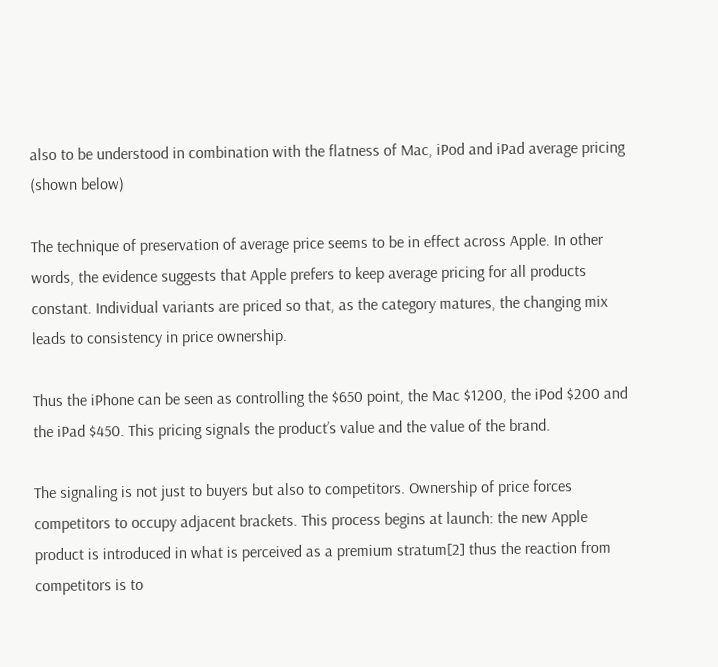also to be understood in combination with the flatness of Mac, iPod and iPad average pricing (shown below)

The technique of preservation of average price seems to be in effect across Apple. In other words, the evidence suggests that Apple prefers to keep average pricing for all products constant. Individual variants are priced so that, as the category matures, the changing mix leads to consistency in price ownership.

Thus the iPhone can be seen as controlling the $650 point, the Mac $1200, the iPod $200 and the iPad $450. This pricing signals the product’s value and the value of the brand.

The signaling is not just to buyers but also to competitors. Ownership of price forces competitors to occupy adjacent brackets. This process begins at launch: the new Apple product is introduced in what is perceived as a premium stratum[2] thus the reaction from competitors is to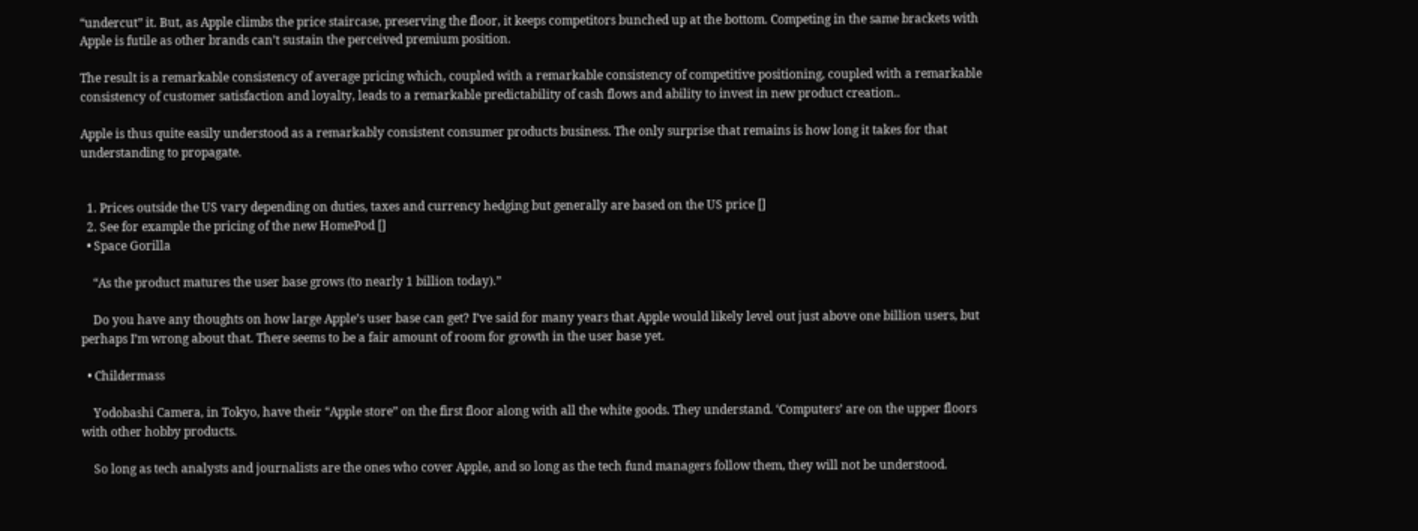“undercut” it. But, as Apple climbs the price staircase, preserving the floor, it keeps competitors bunched up at the bottom. Competing in the same brackets with Apple is futile as other brands can’t sustain the perceived premium position.

The result is a remarkable consistency of average pricing which, coupled with a remarkable consistency of competitive positioning, coupled with a remarkable consistency of customer satisfaction and loyalty, leads to a remarkable predictability of cash flows and ability to invest in new product creation..

Apple is thus quite easily understood as a remarkably consistent consumer products business. The only surprise that remains is how long it takes for that understanding to propagate.


  1. Prices outside the US vary depending on duties, taxes and currency hedging but generally are based on the US price []
  2. See for example the pricing of the new HomePod []
  • Space Gorilla

    “As the product matures the user base grows (to nearly 1 billion today).”

    Do you have any thoughts on how large Apple’s user base can get? I’ve said for many years that Apple would likely level out just above one billion users, but perhaps I’m wrong about that. There seems to be a fair amount of room for growth in the user base yet.

  • Childermass

    Yodobashi Camera, in Tokyo, have their “Apple store” on the first floor along with all the white goods. They understand. ‘Computers’ are on the upper floors with other hobby products.

    So long as tech analysts and journalists are the ones who cover Apple, and so long as the tech fund managers follow them, they will not be understood.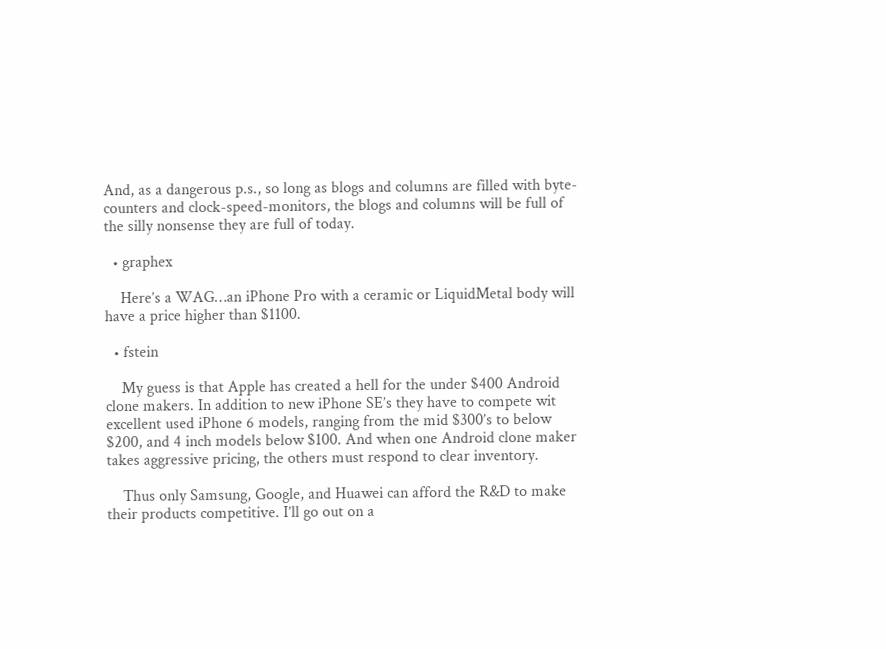And, as a dangerous p.s., so long as blogs and columns are filled with byte-counters and clock-speed-monitors, the blogs and columns will be full of the silly nonsense they are full of today.

  • graphex

    Here’s a WAG…an iPhone Pro with a ceramic or LiquidMetal body will have a price higher than $1100.

  • fstein

    My guess is that Apple has created a hell for the under $400 Android clone makers. In addition to new iPhone SE’s they have to compete wit excellent used iPhone 6 models, ranging from the mid $300’s to below $200, and 4 inch models below $100. And when one Android clone maker takes aggressive pricing, the others must respond to clear inventory.

    Thus only Samsung, Google, and Huawei can afford the R&D to make their products competitive. I’ll go out on a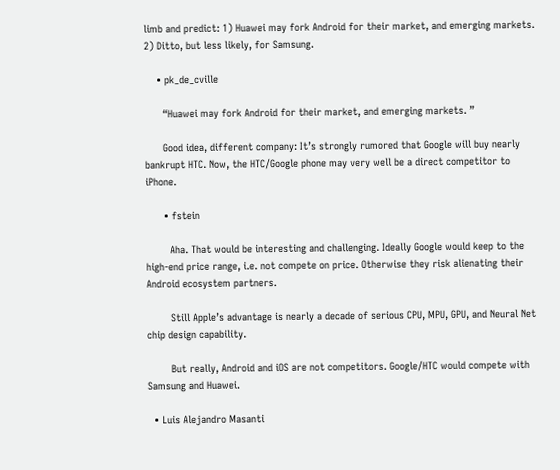limb and predict: 1) Huawei may fork Android for their market, and emerging markets. 2) Ditto, but less likely, for Samsung.

    • pk_de_cville

      “Huawei may fork Android for their market, and emerging markets. ”

      Good idea, different company: It’s strongly rumored that Google will buy nearly bankrupt HTC. Now, the HTC/Google phone may very well be a direct competitor to iPhone.

      • fstein

        Aha. That would be interesting and challenging. Ideally Google would keep to the high-end price range, i.e. not compete on price. Otherwise they risk alienating their Android ecosystem partners.

        Still Apple’s advantage is nearly a decade of serious CPU, MPU, GPU, and Neural Net chip design capability.

        But really, Android and iOS are not competitors. Google/HTC would compete with Samsung and Huawei.

  • Luis Alejandro Masanti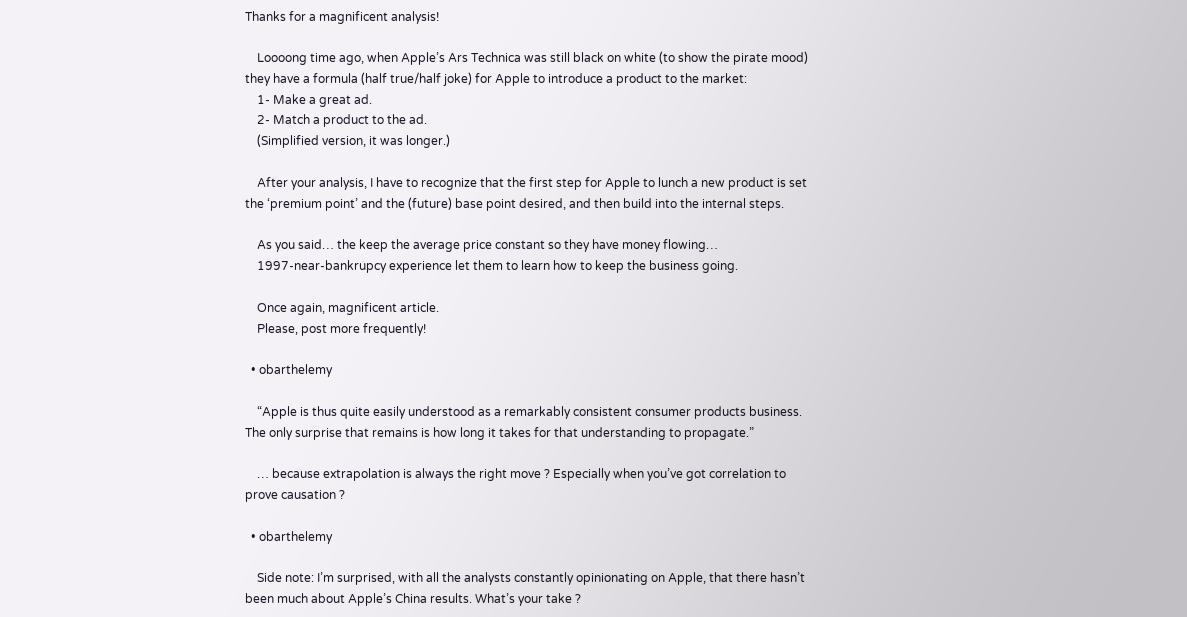Thanks for a magnificent analysis!

    Loooong time ago, when Apple’s Ars Technica was still black on white (to show the pirate mood) they have a formula (half true/half joke) for Apple to introduce a product to the market:
    1- Make a great ad.
    2- Match a product to the ad.
    (Simplified version, it was longer.)

    After your analysis, I have to recognize that the first step for Apple to lunch a new product is set the ‘premium point’ and the (future) base point desired, and then build into the internal steps.

    As you said… the keep the average price constant so they have money flowing…
    1997-near-bankrupcy experience let them to learn how to keep the business going.

    Once again, magnificent article.
    Please, post more frequently!

  • obarthelemy

    “Apple is thus quite easily understood as a remarkably consistent consumer products business. The only surprise that remains is how long it takes for that understanding to propagate.”

    … because extrapolation is always the right move ? Especially when you’ve got correlation to prove causation ?

  • obarthelemy

    Side note: I’m surprised, with all the analysts constantly opinionating on Apple, that there hasn’t been much about Apple’s China results. What’s your take ?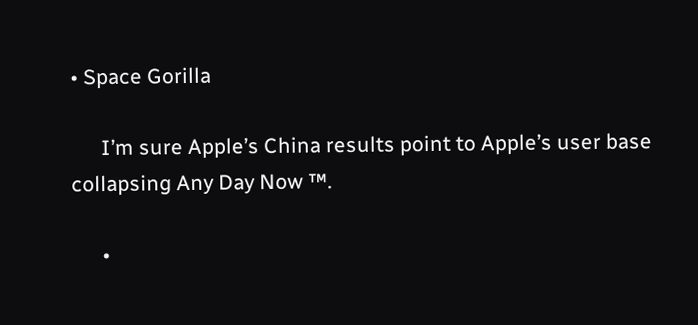• Space Gorilla

      I’m sure Apple’s China results point to Apple’s user base collapsing Any Day Now ™.

      •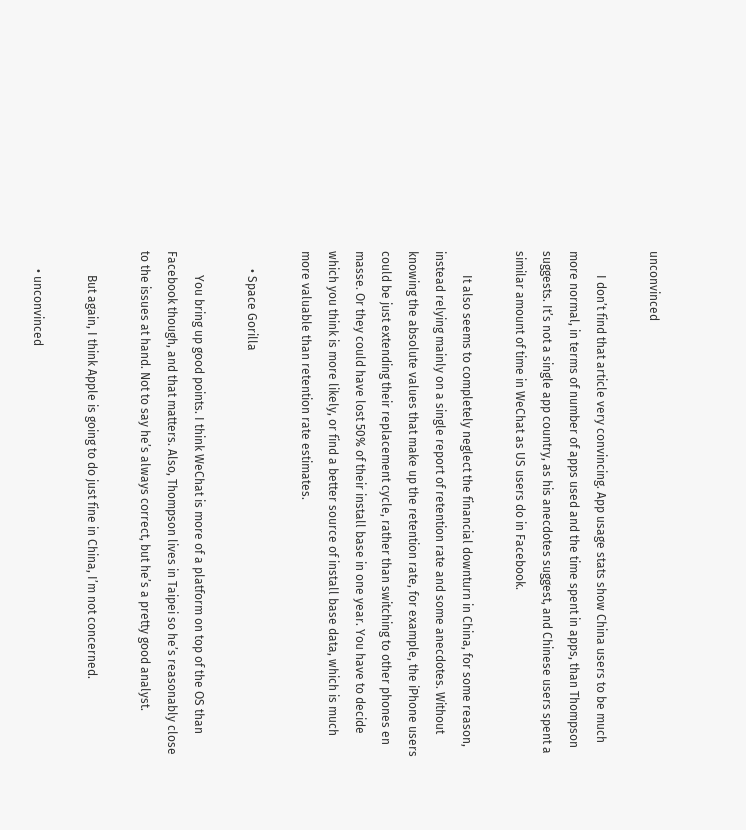unconvinced

        I don’t find that article very convincing. App usage stats show China users to be much more normal, in terms of number of apps used and the time spent in apps, than Thompson suggests. It’s not a single app country, as his anecdotes suggest, and Chinese users spent a similar amount of time in WeChat as US users do in Facebook.

        It also seems to completely neglect the financial downturn in China, for some reason, instead relying mainly on a single report of retention rate and some anecdotes. Without knowing the absolute values that make up the retention rate, for example, the iPhone users could be just extending their replacement cycle, rather than switching to other phones en masse. Or they could have lost 50% of their install base in one year. You have to decide which you think is more likely, or find a better source of install base data, which is much more valuable than retention rate estimates.

      • Space Gorilla

        You bring up good points. I think WeChat is more of a platform on top of the OS than Facebook though, and that matters. Also, Thompson lives in Taipei so he’s reasonably close to the issues at hand. Not to say he’s always correct, but he’s a pretty good analyst.

        But again, I think Apple is going to do just fine in China, I’m not concerned.

      • unconvinced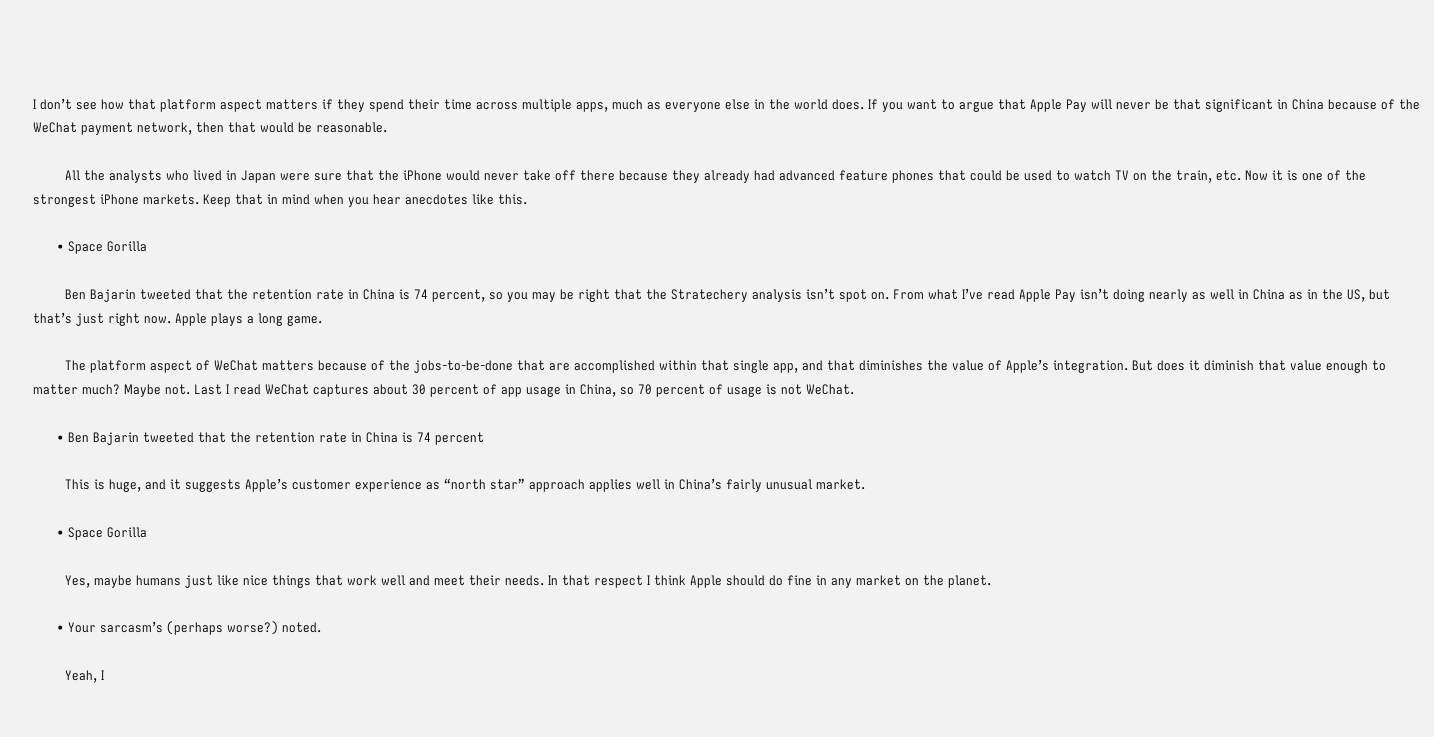I don’t see how that platform aspect matters if they spend their time across multiple apps, much as everyone else in the world does. If you want to argue that Apple Pay will never be that significant in China because of the WeChat payment network, then that would be reasonable.

        All the analysts who lived in Japan were sure that the iPhone would never take off there because they already had advanced feature phones that could be used to watch TV on the train, etc. Now it is one of the strongest iPhone markets. Keep that in mind when you hear anecdotes like this.

      • Space Gorilla

        Ben Bajarin tweeted that the retention rate in China is 74 percent, so you may be right that the Stratechery analysis isn’t spot on. From what I’ve read Apple Pay isn’t doing nearly as well in China as in the US, but that’s just right now. Apple plays a long game.

        The platform aspect of WeChat matters because of the jobs-to-be-done that are accomplished within that single app, and that diminishes the value of Apple’s integration. But does it diminish that value enough to matter much? Maybe not. Last I read WeChat captures about 30 percent of app usage in China, so 70 percent of usage is not WeChat.

      • Ben Bajarin tweeted that the retention rate in China is 74 percent

        This is huge, and it suggests Apple’s customer experience as “north star” approach applies well in China’s fairly unusual market.

      • Space Gorilla

        Yes, maybe humans just like nice things that work well and meet their needs. In that respect I think Apple should do fine in any market on the planet.

      • Your sarcasm’s (perhaps worse?) noted.

        Yeah, I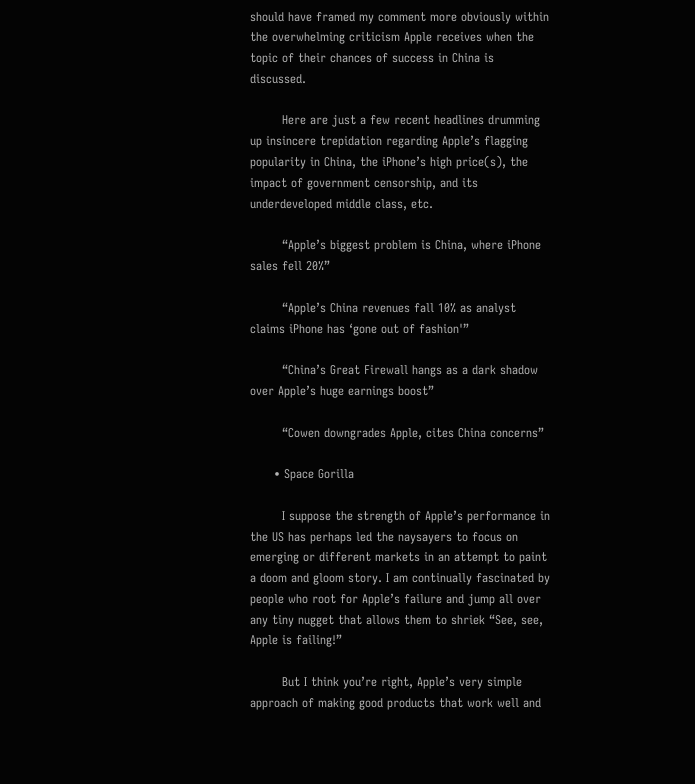should have framed my comment more obviously within the overwhelming criticism Apple receives when the topic of their chances of success in China is discussed.

        Here are just a few recent headlines drumming up insincere trepidation regarding Apple’s flagging popularity in China, the iPhone’s high price(s), the impact of government censorship, and its underdeveloped middle class, etc.

        “Apple’s biggest problem is China, where iPhone sales fell 20%”

        “Apple’s China revenues fall 10% as analyst claims iPhone has ‘gone out of fashion'”

        “China’s Great Firewall hangs as a dark shadow over Apple’s huge earnings boost”

        “Cowen downgrades Apple, cites China concerns”

      • Space Gorilla

        I suppose the strength of Apple’s performance in the US has perhaps led the naysayers to focus on emerging or different markets in an attempt to paint a doom and gloom story. I am continually fascinated by people who root for Apple’s failure and jump all over any tiny nugget that allows them to shriek “See, see, Apple is failing!”

        But I think you’re right, Apple’s very simple approach of making good products that work well and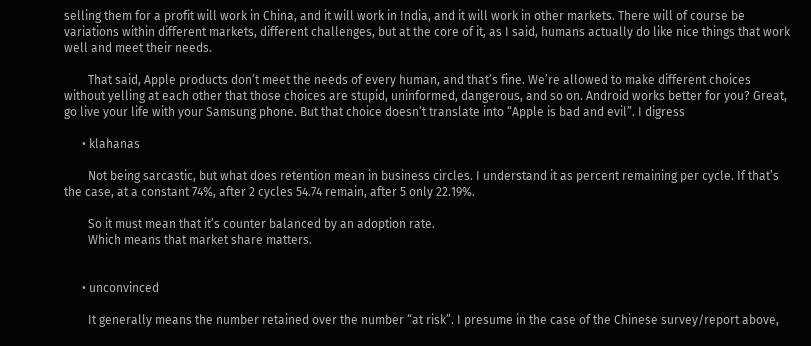selling them for a profit will work in China, and it will work in India, and it will work in other markets. There will of course be variations within different markets, different challenges, but at the core of it, as I said, humans actually do like nice things that work well and meet their needs.

        That said, Apple products don’t meet the needs of every human, and that’s fine. We’re allowed to make different choices without yelling at each other that those choices are stupid, uninformed, dangerous, and so on. Android works better for you? Great, go live your life with your Samsung phone. But that choice doesn’t translate into “Apple is bad and evil”. I digress

      • klahanas

        Not being sarcastic, but what does retention mean in business circles. I understand it as percent remaining per cycle. If that’s the case, at a constant 74%, after 2 cycles 54.74 remain, after 5 only 22.19%.

        So it must mean that it’s counter balanced by an adoption rate.
        Which means that market share matters.


      • unconvinced

        It generally means the number retained over the number “at risk”. I presume in the case of the Chinese survey/report above,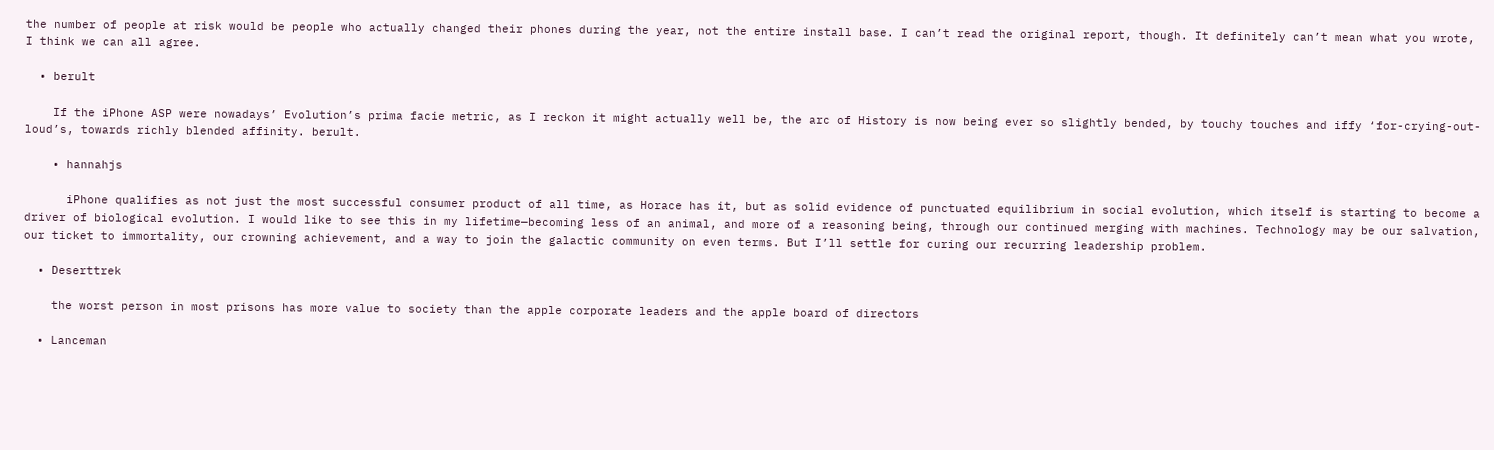the number of people at risk would be people who actually changed their phones during the year, not the entire install base. I can’t read the original report, though. It definitely can’t mean what you wrote, I think we can all agree.

  • berult

    If the iPhone ASP were nowadays’ Evolution’s prima facie metric, as I reckon it might actually well be, the arc of History is now being ever so slightly bended, by touchy touches and iffy ‘for-crying-out-loud’s, towards richly blended affinity. berult.

    • hannahjs

      iPhone qualifies as not just the most successful consumer product of all time, as Horace has it, but as solid evidence of punctuated equilibrium in social evolution, which itself is starting to become a driver of biological evolution. I would like to see this in my lifetime—becoming less of an animal, and more of a reasoning being, through our continued merging with machines. Technology may be our salvation, our ticket to immortality, our crowning achievement, and a way to join the galactic community on even terms. But I’ll settle for curing our recurring leadership problem.

  • Deserttrek

    the worst person in most prisons has more value to society than the apple corporate leaders and the apple board of directors

  • Lanceman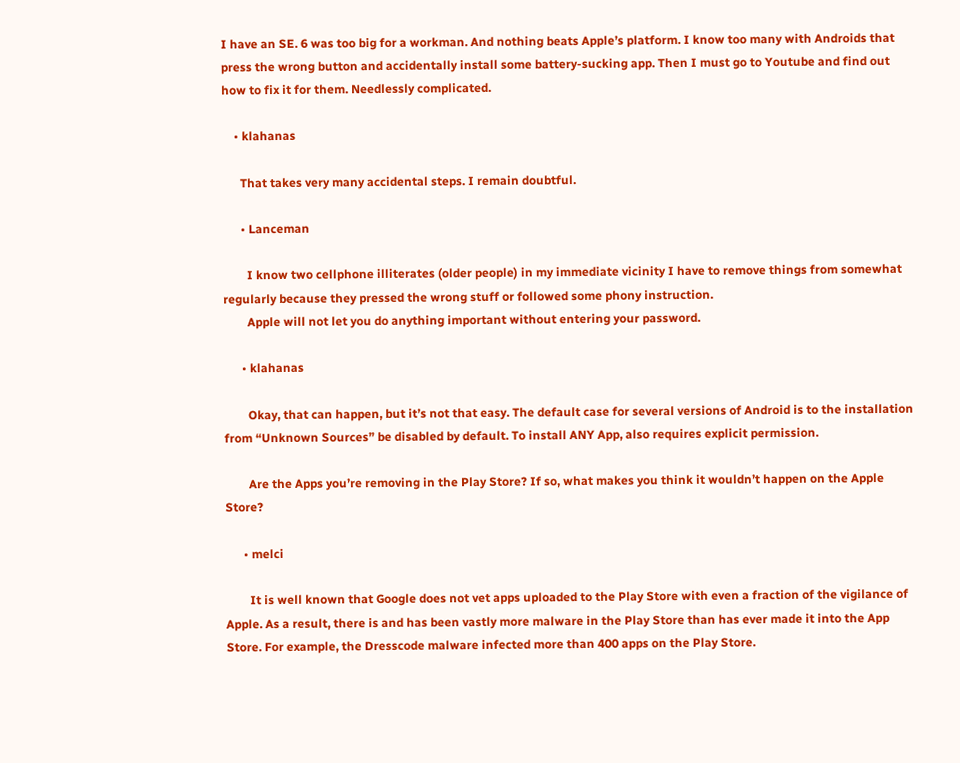I have an SE. 6 was too big for a workman. And nothing beats Apple’s platform. I know too many with Androids that press the wrong button and accidentally install some battery-sucking app. Then I must go to Youtube and find out how to fix it for them. Needlessly complicated.

    • klahanas

      That takes very many accidental steps. I remain doubtful.

      • Lanceman

        I know two cellphone illiterates (older people) in my immediate vicinity I have to remove things from somewhat regularly because they pressed the wrong stuff or followed some phony instruction.
        Apple will not let you do anything important without entering your password.

      • klahanas

        Okay, that can happen, but it’s not that easy. The default case for several versions of Android is to the installation from “Unknown Sources” be disabled by default. To install ANY App, also requires explicit permission.

        Are the Apps you’re removing in the Play Store? If so, what makes you think it wouldn’t happen on the Apple Store?

      • melci

        It is well known that Google does not vet apps uploaded to the Play Store with even a fraction of the vigilance of Apple. As a result, there is and has been vastly more malware in the Play Store than has ever made it into the App Store. For example, the Dresscode malware infected more than 400 apps on the Play Store.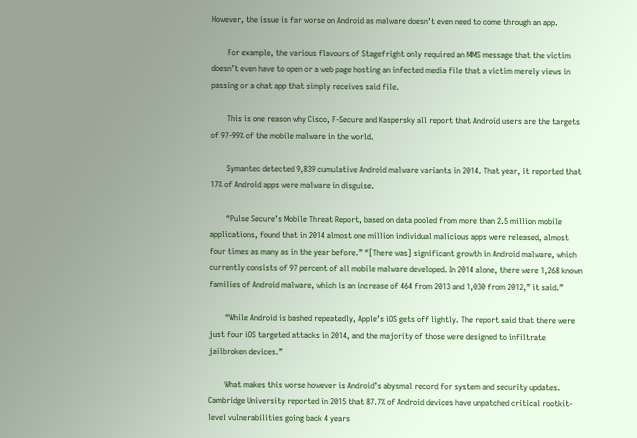However, the issue is far worse on Android as malware doesn’t even need to come through an app.

        For example, the various flavours of Stagefright only required an MMS message that the victim doesn’t even have to open or a web page hosting an infected media file that a victim merely views in passing or a chat app that simply receives said file.

        This is one reason why Cisco, F-Secure and Kaspersky all report that Android users are the targets of 97-99% of the mobile malware in the world.

        Symantec detected 9,839 cumulative Android malware variants in 2014. That year, it reported that 17% of Android apps were malware in disguise.

        “Pulse Secure’s Mobile Threat Report, based on data pooled from more than 2.5 million mobile applications, found that in 2014 almost one million individual malicious apps were released, almost four times as many as in the year before.” “[There was] significant growth in Android malware, which currently consists of 97 percent of all mobile malware developed. In 2014 alone, there were 1,268 known families of Android malware, which is an increase of 464 from 2013 and 1,030 from 2012,” it said.”

        “While Android is bashed repeatedly, Apple’s iOS gets off lightly. The report said that there were just four iOS targeted attacks in 2014, and the majority of those were designed to infiltrate jailbroken devices.”

        What makes this worse however is Android’s abysmal record for system and security updates. Cambridge University reported in 2015 that 87.7% of Android devices have unpatched critical rootkit-level vulnerabilities going back 4 years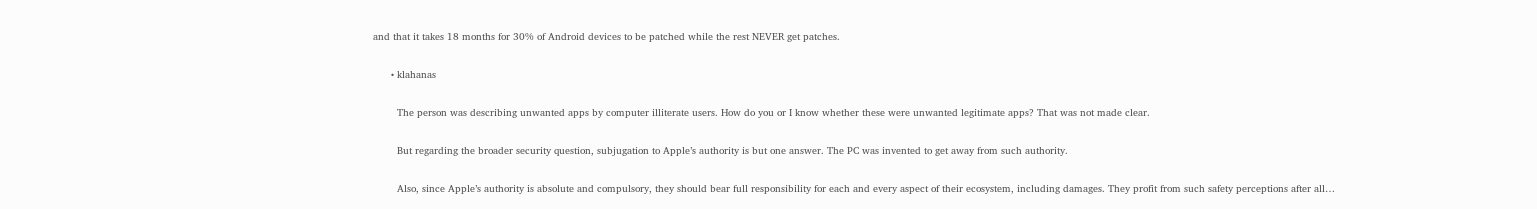and that it takes 18 months for 30% of Android devices to be patched while the rest NEVER get patches.

      • klahanas

        The person was describing unwanted apps by computer illiterate users. How do you or I know whether these were unwanted legitimate apps? That was not made clear.

        But regarding the broader security question, subjugation to Apple’s authority is but one answer. The PC was invented to get away from such authority.

        Also, since Apple’s authority is absolute and compulsory, they should bear full responsibility for each and every aspect of their ecosystem, including damages. They profit from such safety perceptions after all…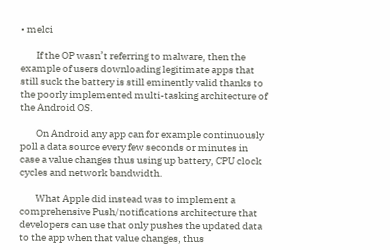• melci

        If the OP wasn’t referring to malware, then the example of users downloading legitimate apps that still suck the battery is still eminently valid thanks to the poorly implemented multi-tasking architecture of the Android OS.

        On Android any app can for example continuously poll a data source every few seconds or minutes in case a value changes thus using up battery, CPU clock cycles and network bandwidth.

        What Apple did instead was to implement a comprehensive Push/notifications architecture that developers can use that only pushes the updated data to the app when that value changes, thus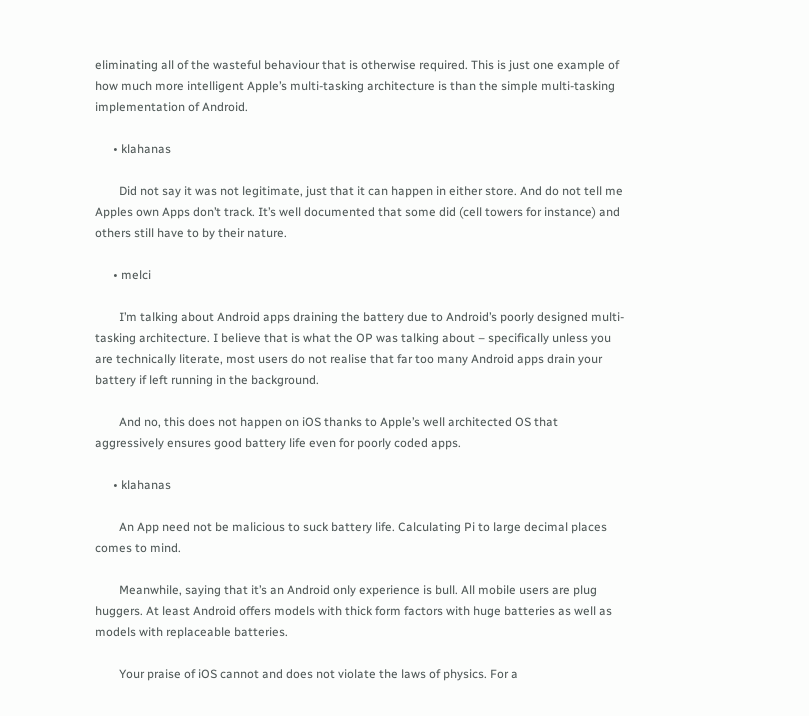eliminating all of the wasteful behaviour that is otherwise required. This is just one example of how much more intelligent Apple’s multi-tasking architecture is than the simple multi-tasking implementation of Android.

      • klahanas

        Did not say it was not legitimate, just that it can happen in either store. And do not tell me Apples own Apps don’t track. It’s well documented that some did (cell towers for instance) and others still have to by their nature.

      • melci

        I’m talking about Android apps draining the battery due to Android’s poorly designed multi-tasking architecture. I believe that is what the OP was talking about – specifically unless you are technically literate, most users do not realise that far too many Android apps drain your battery if left running in the background.

        And no, this does not happen on iOS thanks to Apple’s well architected OS that aggressively ensures good battery life even for poorly coded apps.

      • klahanas

        An App need not be malicious to suck battery life. Calculating Pi to large decimal places comes to mind.

        Meanwhile, saying that it’s an Android only experience is bull. All mobile users are plug huggers. At least Android offers models with thick form factors with huge batteries as well as models with replaceable batteries.

        Your praise of iOS cannot and does not violate the laws of physics. For a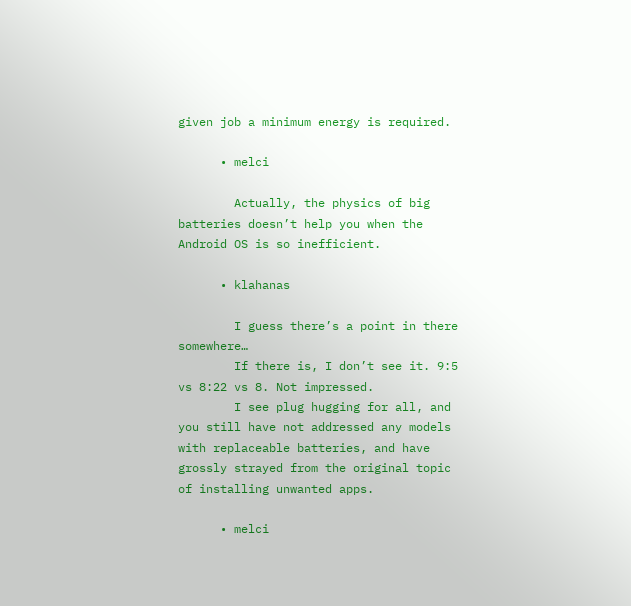given job a minimum energy is required.

      • melci

        Actually, the physics of big batteries doesn’t help you when the Android OS is so inefficient.

      • klahanas

        I guess there’s a point in there somewhere…
        If there is, I don’t see it. 9:5 vs 8:22 vs 8. Not impressed.
        I see plug hugging for all, and you still have not addressed any models with replaceable batteries, and have grossly strayed from the original topic of installing unwanted apps.

      • melci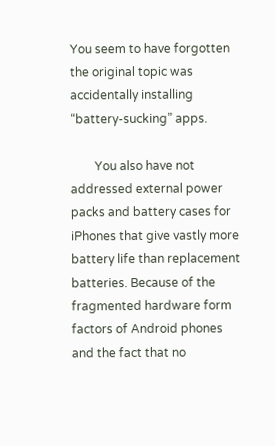You seem to have forgotten the original topic was accidentally installing “battery-sucking” apps.

        You also have not addressed external power packs and battery cases for iPhones that give vastly more battery life than replacement batteries. Because of the fragmented hardware form factors of Android phones and the fact that no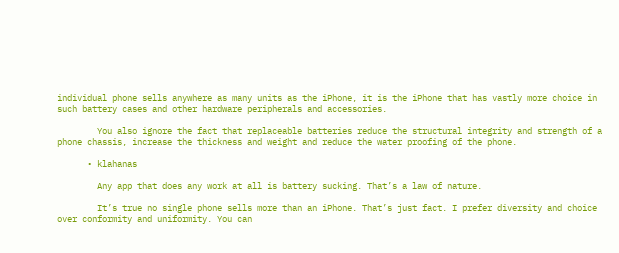individual phone sells anywhere as many units as the iPhone, it is the iPhone that has vastly more choice in such battery cases and other hardware peripherals and accessories.

        You also ignore the fact that replaceable batteries reduce the structural integrity and strength of a phone chassis, increase the thickness and weight and reduce the water proofing of the phone.

      • klahanas

        Any app that does any work at all is battery sucking. That’s a law of nature.

        It’s true no single phone sells more than an iPhone. That’s just fact. I prefer diversity and choice over conformity and uniformity. You can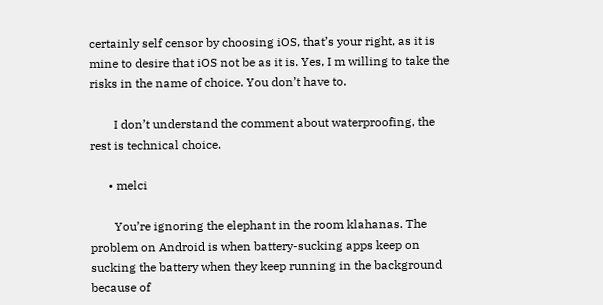certainly self censor by choosing iOS, that’s your right, as it is mine to desire that iOS not be as it is. Yes, I m willing to take the risks in the name of choice. You don’t have to.

        I don’t understand the comment about waterproofing, the rest is technical choice.

      • melci

        You’re ignoring the elephant in the room klahanas. The problem on Android is when battery-sucking apps keep on sucking the battery when they keep running in the background because of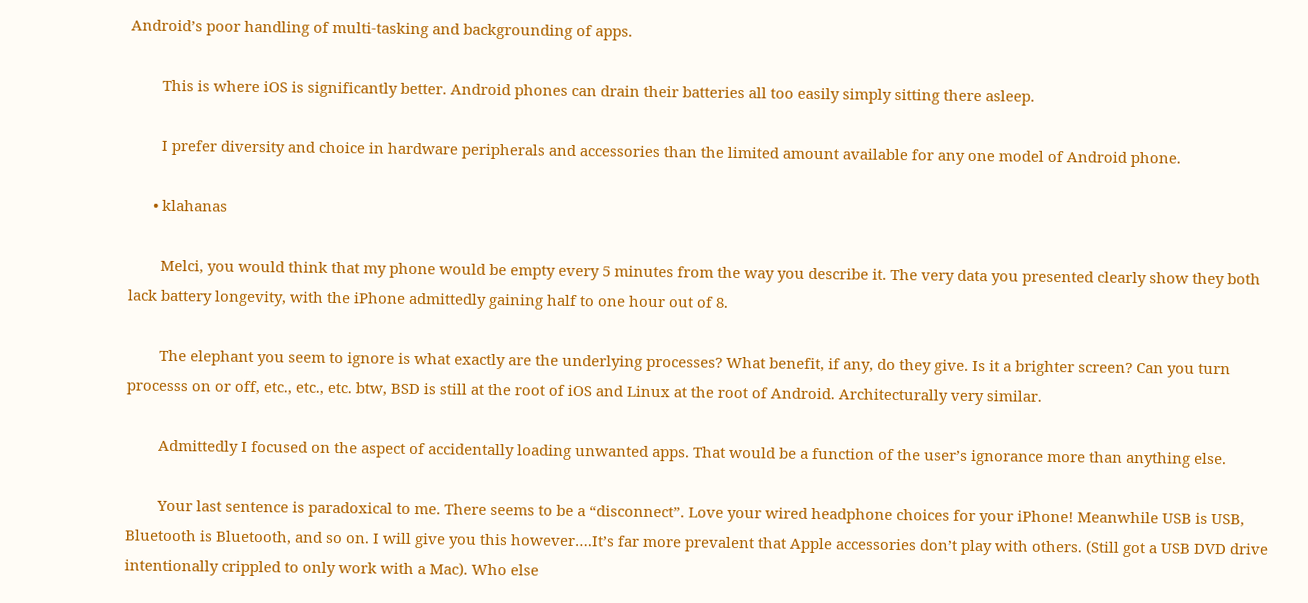Android’s poor handling of multi-tasking and backgrounding of apps.

        This is where iOS is significantly better. Android phones can drain their batteries all too easily simply sitting there asleep.

        I prefer diversity and choice in hardware peripherals and accessories than the limited amount available for any one model of Android phone.

      • klahanas

        Melci, you would think that my phone would be empty every 5 minutes from the way you describe it. The very data you presented clearly show they both lack battery longevity, with the iPhone admittedly gaining half to one hour out of 8.

        The elephant you seem to ignore is what exactly are the underlying processes? What benefit, if any, do they give. Is it a brighter screen? Can you turn processs on or off, etc., etc., etc. btw, BSD is still at the root of iOS and Linux at the root of Android. Architecturally very similar.

        Admittedly I focused on the aspect of accidentally loading unwanted apps. That would be a function of the user’s ignorance more than anything else.

        Your last sentence is paradoxical to me. There seems to be a “disconnect”. Love your wired headphone choices for your iPhone! Meanwhile USB is USB, Bluetooth is Bluetooth, and so on. I will give you this however….It’s far more prevalent that Apple accessories don’t play with others. (Still got a USB DVD drive intentionally crippled to only work with a Mac). Who else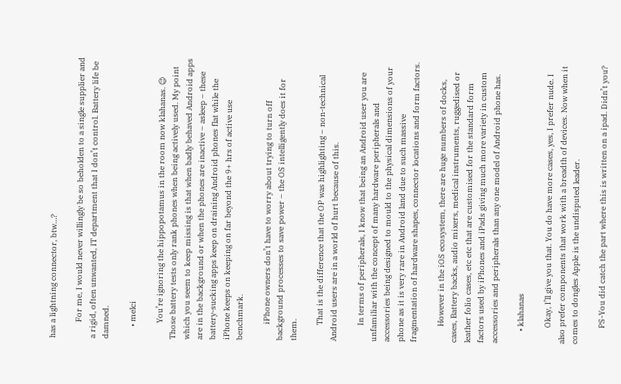has a lightning connector, btw…?

        For me, I would never willingly be so beholden to a single supplier and a rigid, often unwanted, IT department that I don’t control. Battery life be damned.

      • melci

        You’re ignoring the hippopotamus in the room now klahanas. 😉 Those battery tests only rank phones when being actively used. My point which you seem to keep missing is that when badly behaved Android apps are in the background or when the phones are inactive – asleep – these battery-sucking apps keep on draining Android phones flat while the iPhone keeps on keeping on far beyond the 9+ hrs of active use benchmark.

        iPhone owners don’t have to worry about trying to turn off background processes to save power – the OS intelligently does it for them.

        That is the difference that the OP was highlighting – non-technical Android users are in a world of hurt because of this.

        In terms of peripherals, I know that being an Android user you are unfamiliar with the concept of many hardware peripherals and accessories being designed to mould to the physical dimensions of your phone as it is very rare in Android land due to such massive fragmentation of hardware shapes, connector locations and form factors.

        However in the iOS ecosystem, there are huge numbers of docks, cases, Battery backs, audio mixers, medical instruments, ruggedised or leather folio cases, etc etc that are customised for the standard form factors used by iPhones and iPads giving much more variety in custom accessories and peripherals than any one model of Android phone has.

      • klahanas

        Okay, I’ll give you that. You do have more cases, yes, I prefer nude. I also prefer components that work with a breadth of devices. Now when it comes to dongles Apple is the undisputed leader.

        PS-You did catch the part where this is written on a ipad. Didn’t you?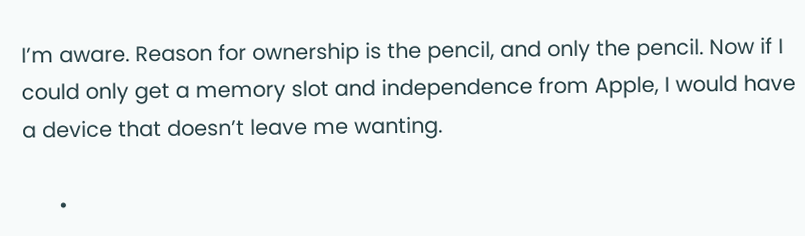I’m aware. Reason for ownership is the pencil, and only the pencil. Now if I could only get a memory slot and independence from Apple, I would have a device that doesn’t leave me wanting.

      •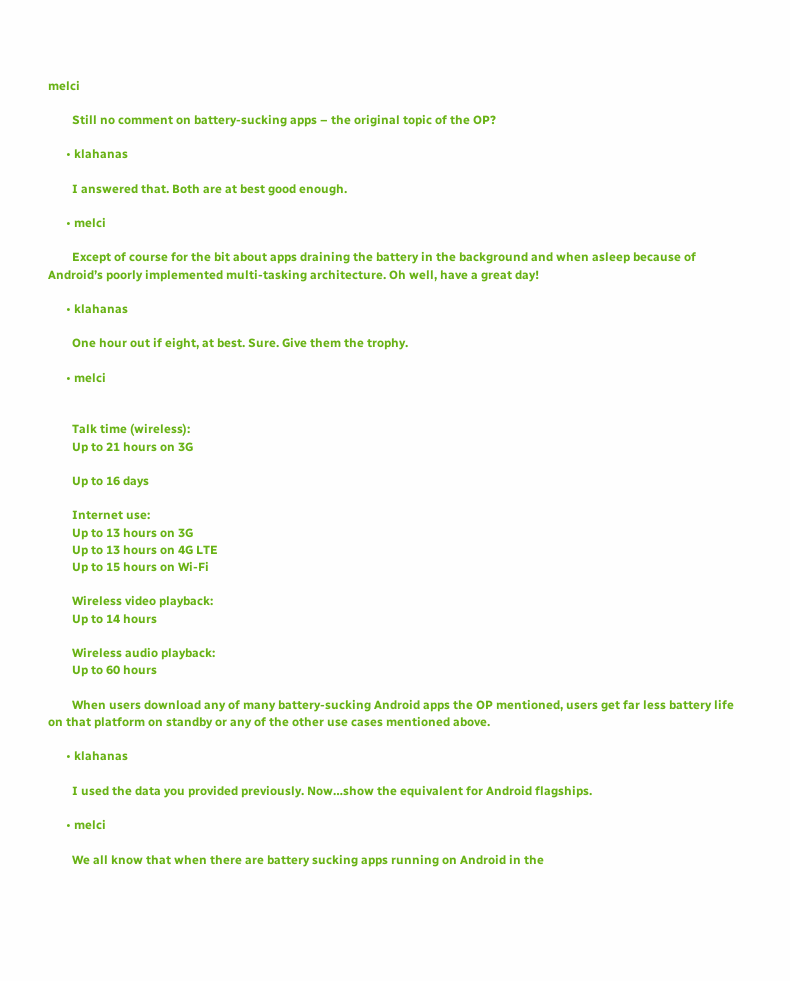melci

        Still no comment on battery-sucking apps – the original topic of the OP?

      • klahanas

        I answered that. Both are at best good enough.

      • melci

        Except of course for the bit about apps draining the battery in the background and when asleep because of Android’s poorly implemented multi-tasking architecture. Oh well, have a great day!

      • klahanas

        One hour out if eight, at best. Sure. Give them the trophy.

      • melci


        Talk time (wireless):
        Up to 21 hours on 3G

        Up to 16 days

        Internet use:
        Up to 13 hours on 3G
        Up to 13 hours on 4G LTE
        Up to 15 hours on Wi-Fi

        Wireless video playback:
        Up to 14 hours

        Wireless audio playback:
        Up to 60 hours

        When users download any of many battery-sucking Android apps the OP mentioned, users get far less battery life on that platform on standby or any of the other use cases mentioned above.

      • klahanas

        I used the data you provided previously. Now…show the equivalent for Android flagships.

      • melci

        We all know that when there are battery sucking apps running on Android in the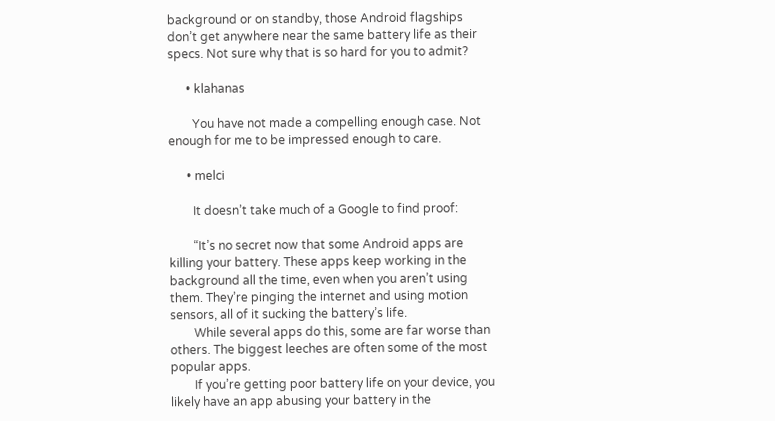background or on standby, those Android flagships don’t get anywhere near the same battery life as their specs. Not sure why that is so hard for you to admit?

      • klahanas

        You have not made a compelling enough case. Not enough for me to be impressed enough to care.

      • melci

        It doesn’t take much of a Google to find proof:

        “It’s no secret now that some Android apps are killing your battery. These apps keep working in the background all the time, even when you aren’t using them. They’re pinging the internet and using motion sensors, all of it sucking the battery’s life.
        While several apps do this, some are far worse than others. The biggest leeches are often some of the most popular apps.
        If you’re getting poor battery life on your device, you likely have an app abusing your battery in the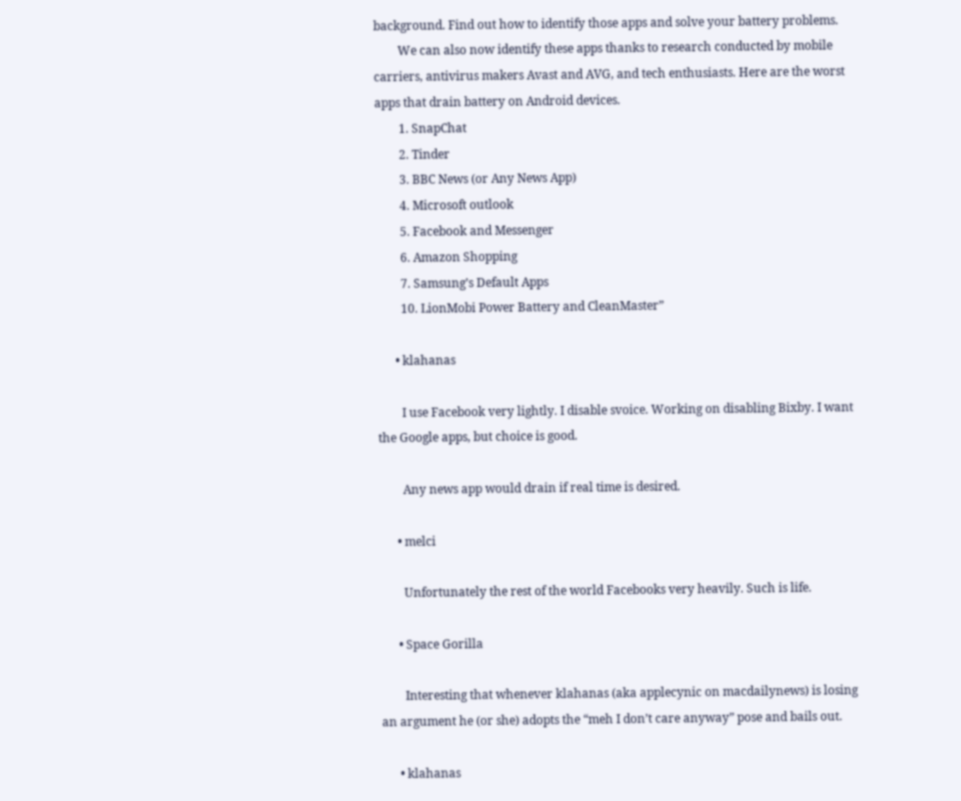background. Find out how to identify those apps and solve your battery problems.
        We can also now identify these apps thanks to research conducted by mobile carriers, antivirus makers Avast and AVG, and tech enthusiasts. Here are the worst apps that drain battery on Android devices.
        1. SnapChat
        2. Tinder
        3. BBC News (or Any News App)
        4. Microsoft outlook
        5. Facebook and Messenger
        6. Amazon Shopping
        7. Samsung’s Default Apps
        10. LionMobi Power Battery and CleanMaster”

      • klahanas

        I use Facebook very lightly. I disable svoice. Working on disabling Bixby. I want the Google apps, but choice is good.

        Any news app would drain if real time is desired.

      • melci

        Unfortunately the rest of the world Facebooks very heavily. Such is life.

      • Space Gorilla

        Interesting that whenever klahanas (aka applecynic on macdailynews) is losing an argument he (or she) adopts the “meh I don’t care anyway” pose and bails out.

      • klahanas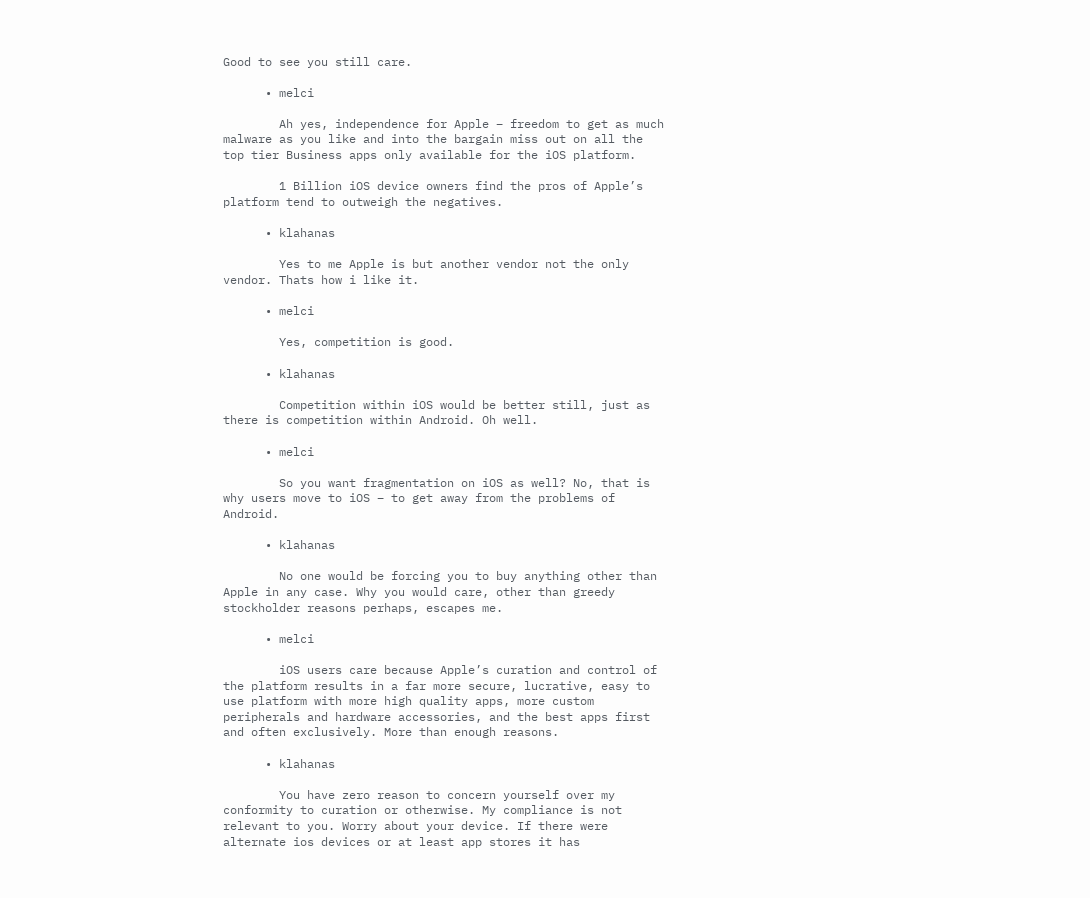Good to see you still care.

      • melci

        Ah yes, independence for Apple – freedom to get as much malware as you like and into the bargain miss out on all the top tier Business apps only available for the iOS platform.

        1 Billion iOS device owners find the pros of Apple’s platform tend to outweigh the negatives.

      • klahanas

        Yes to me Apple is but another vendor not the only vendor. Thats how i like it.

      • melci

        Yes, competition is good.

      • klahanas

        Competition within iOS would be better still, just as there is competition within Android. Oh well.

      • melci

        So you want fragmentation on iOS as well? No, that is why users move to iOS – to get away from the problems of Android.

      • klahanas

        No one would be forcing you to buy anything other than Apple in any case. Why you would care, other than greedy stockholder reasons perhaps, escapes me.

      • melci

        iOS users care because Apple’s curation and control of the platform results in a far more secure, lucrative, easy to use platform with more high quality apps, more custom peripherals and hardware accessories, and the best apps first and often exclusively. More than enough reasons.

      • klahanas

        You have zero reason to concern yourself over my conformity to curation or otherwise. My compliance is not relevant to you. Worry about your device. If there were alternate ios devices or at least app stores it has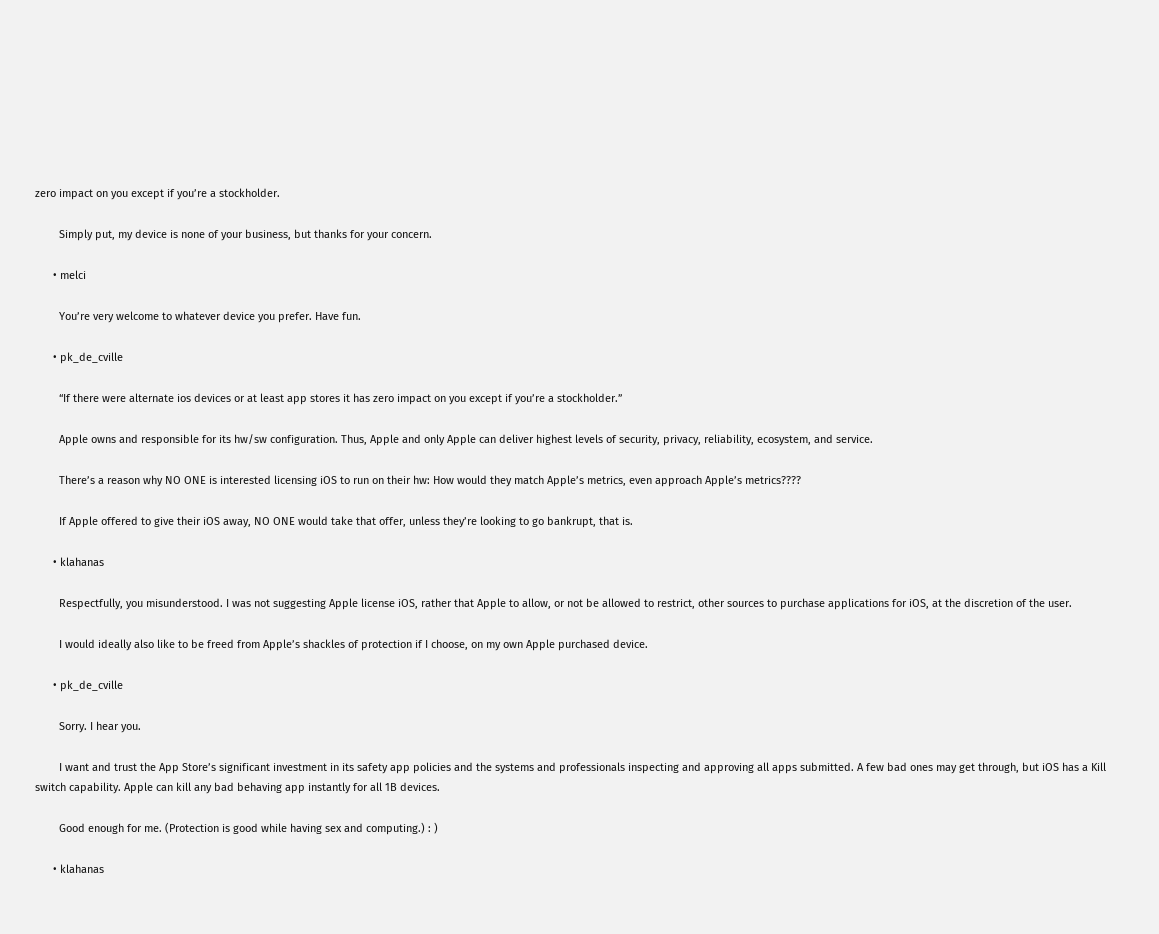zero impact on you except if you’re a stockholder.

        Simply put, my device is none of your business, but thanks for your concern.

      • melci

        You’re very welcome to whatever device you prefer. Have fun.

      • pk_de_cville

        “If there were alternate ios devices or at least app stores it has zero impact on you except if you’re a stockholder.”

        Apple owns and responsible for its hw/sw configuration. Thus, Apple and only Apple can deliver highest levels of security, privacy, reliability, ecosystem, and service.

        There’s a reason why NO ONE is interested licensing iOS to run on their hw: How would they match Apple’s metrics, even approach Apple’s metrics????

        If Apple offered to give their iOS away, NO ONE would take that offer, unless they’re looking to go bankrupt, that is.

      • klahanas

        Respectfully, you misunderstood. I was not suggesting Apple license iOS, rather that Apple to allow, or not be allowed to restrict, other sources to purchase applications for iOS, at the discretion of the user.

        I would ideally also like to be freed from Apple’s shackles of protection if I choose, on my own Apple purchased device.

      • pk_de_cville

        Sorry. I hear you.

        I want and trust the App Store’s significant investment in its safety app policies and the systems and professionals inspecting and approving all apps submitted. A few bad ones may get through, but iOS has a Kill switch capability. Apple can kill any bad behaving app instantly for all 1B devices.

        Good enough for me. (Protection is good while having sex and computing.) : )

      • klahanas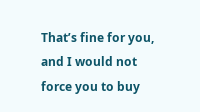That’s fine for you, and I would not force you to buy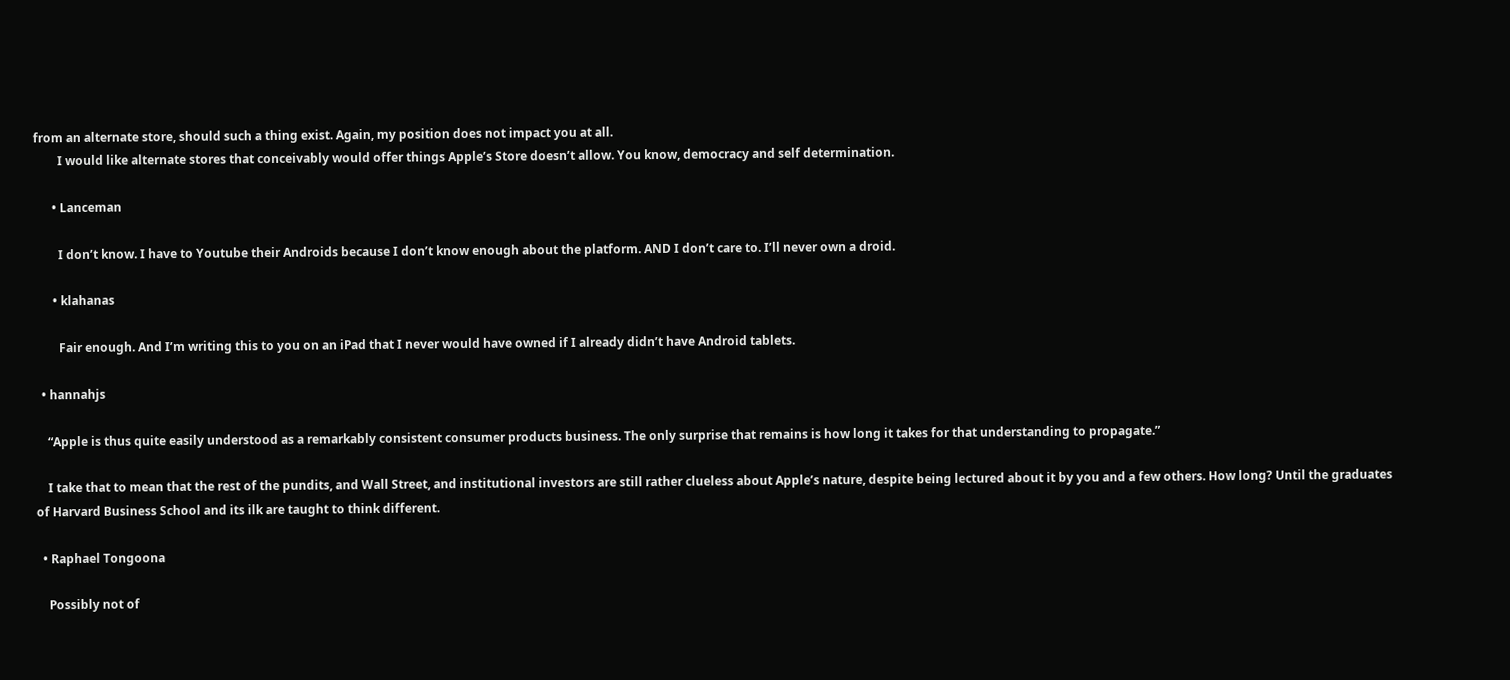from an alternate store, should such a thing exist. Again, my position does not impact you at all.
        I would like alternate stores that conceivably would offer things Apple’s Store doesn’t allow. You know, democracy and self determination.

      • Lanceman

        I don’t know. I have to Youtube their Androids because I don’t know enough about the platform. AND I don’t care to. I’ll never own a droid.

      • klahanas

        Fair enough. And I’m writing this to you on an iPad that I never would have owned if I already didn’t have Android tablets.

  • hannahjs

    “Apple is thus quite easily understood as a remarkably consistent consumer products business. The only surprise that remains is how long it takes for that understanding to propagate.”

    I take that to mean that the rest of the pundits, and Wall Street, and institutional investors are still rather clueless about Apple’s nature, despite being lectured about it by you and a few others. How long? Until the graduates of Harvard Business School and its ilk are taught to think different.

  • Raphael Tongoona

    Possibly not of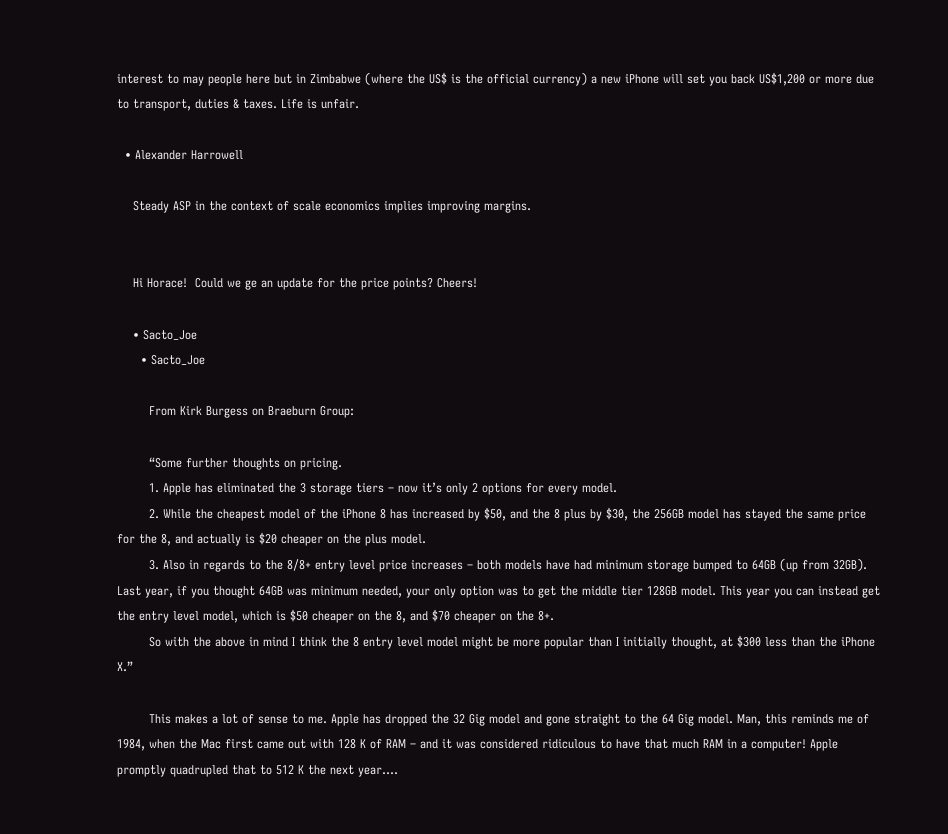interest to may people here but in Zimbabwe (where the US$ is the official currency) a new iPhone will set you back US$1,200 or more due to transport, duties & taxes. Life is unfair.

  • Alexander Harrowell

    Steady ASP in the context of scale economics implies improving margins.


    Hi Horace!  Could we ge an update for the price points? Cheers!

    • Sacto_Joe
      • Sacto_Joe

        From Kirk Burgess on Braeburn Group:

        “Some further thoughts on pricing.
        1. Apple has eliminated the 3 storage tiers – now it’s only 2 options for every model.
        2. While the cheapest model of the iPhone 8 has increased by $50, and the 8 plus by $30, the 256GB model has stayed the same price for the 8, and actually is $20 cheaper on the plus model.
        3. Also in regards to the 8/8+ entry level price increases – both models have had minimum storage bumped to 64GB (up from 32GB). Last year, if you thought 64GB was minimum needed, your only option was to get the middle tier 128GB model. This year you can instead get the entry level model, which is $50 cheaper on the 8, and $70 cheaper on the 8+.
        So with the above in mind I think the 8 entry level model might be more popular than I initially thought, at $300 less than the iPhone X.”

        This makes a lot of sense to me. Apple has dropped the 32 Gig model and gone straight to the 64 Gig model. Man, this reminds me of 1984, when the Mac first came out with 128 K of RAM – and it was considered ridiculous to have that much RAM in a computer! Apple promptly quadrupled that to 512 K the next year….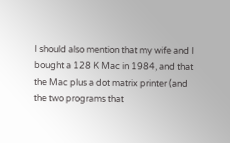I should also mention that my wife and I bought a 128 K Mac in 1984, and that the Mac plus a dot matrix printer (and the two programs that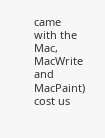came with the Mac, MacWrite and MacPaint) cost us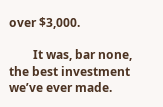over $3,000.

        It was, bar none, the best investment we’ve ever made.